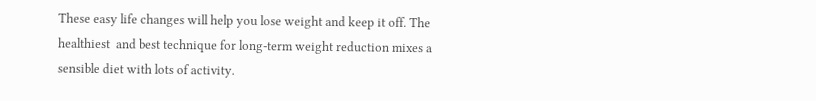These easy life changes will help you lose weight and keep it off. The healthiest  and best technique for long-term weight reduction mixes a sensible diet with lots of activity.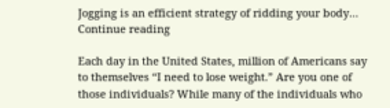Jogging is an efficient strategy of ridding your body… Continue reading

Each day in the United States, million of Americans say to themselves “I need to lose weight.” Are you one of those individuals? While many of the individuals who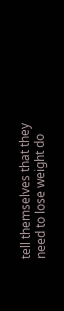tell themselves that they need to lose weight do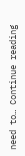need to… Continue reading